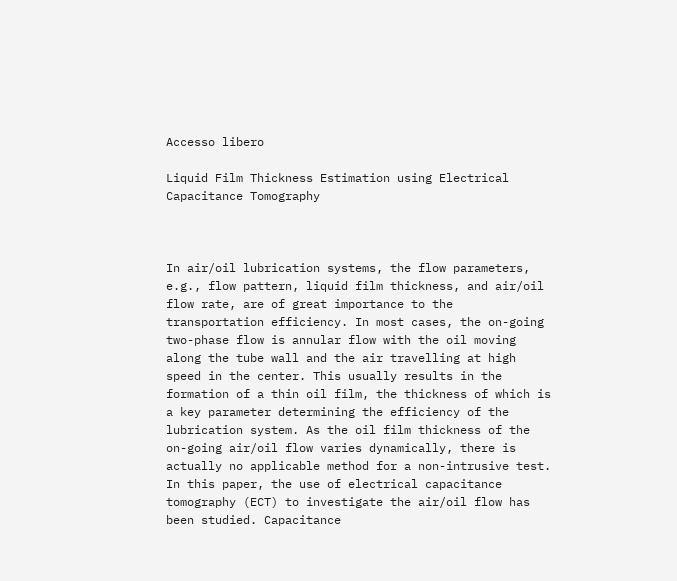Accesso libero

Liquid Film Thickness Estimation using Electrical Capacitance Tomography



In air/oil lubrication systems, the flow parameters, e.g., flow pattern, liquid film thickness, and air/oil flow rate, are of great importance to the transportation efficiency. In most cases, the on-going two-phase flow is annular flow with the oil moving along the tube wall and the air travelling at high speed in the center. This usually results in the formation of a thin oil film, the thickness of which is a key parameter determining the efficiency of the lubrication system. As the oil film thickness of the on-going air/oil flow varies dynamically, there is actually no applicable method for a non-intrusive test. In this paper, the use of electrical capacitance tomography (ECT) to investigate the air/oil flow has been studied. Capacitance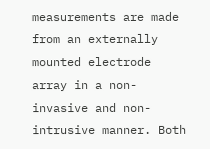measurements are made from an externally mounted electrode array in a non-invasive and non-intrusive manner. Both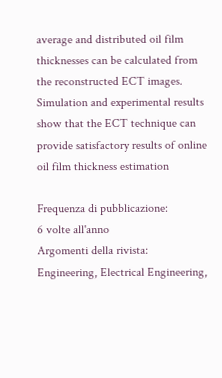average and distributed oil film thicknesses can be calculated from the reconstructed ECT images. Simulation and experimental results show that the ECT technique can provide satisfactory results of online oil film thickness estimation

Frequenza di pubblicazione:
6 volte all'anno
Argomenti della rivista:
Engineering, Electrical Engineering,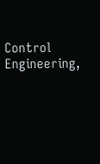Control Engineering,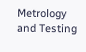Metrology and Testing